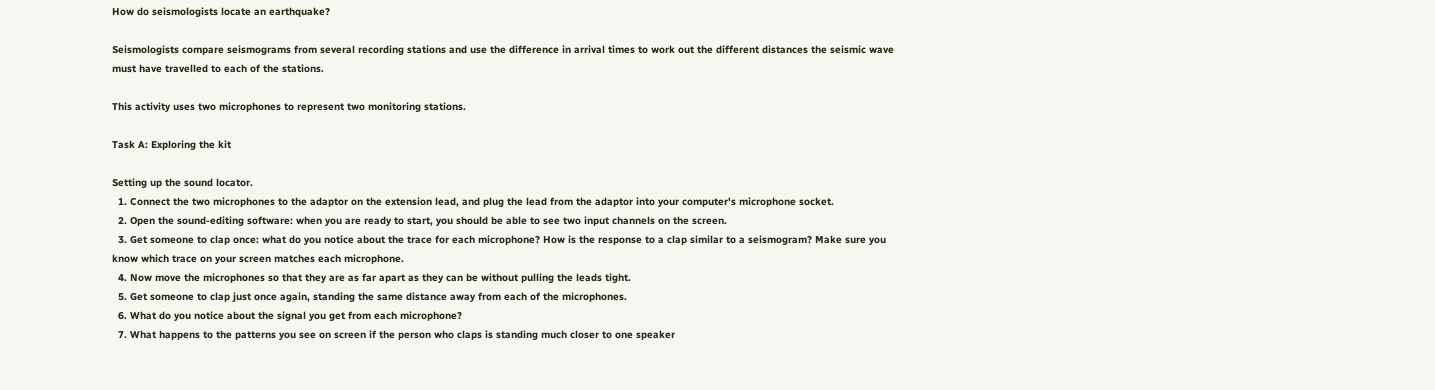How do seismologists locate an earthquake?

Seismologists compare seismograms from several recording stations and use the difference in arrival times to work out the different distances the seismic wave must have travelled to each of the stations.

This activity uses two microphones to represent two monitoring stations.

Task A: Exploring the kit

Setting up the sound locator.
  1. Connect the two microphones to the adaptor on the extension lead, and plug the lead from the adaptor into your computer's microphone socket.
  2. Open the sound-editing software: when you are ready to start, you should be able to see two input channels on the screen.
  3. Get someone to clap once: what do you notice about the trace for each microphone? How is the response to a clap similar to a seismogram? Make sure you know which trace on your screen matches each microphone.
  4. Now move the microphones so that they are as far apart as they can be without pulling the leads tight.
  5. Get someone to clap just once again, standing the same distance away from each of the microphones.
  6. What do you notice about the signal you get from each microphone?
  7. What happens to the patterns you see on screen if the person who claps is standing much closer to one speaker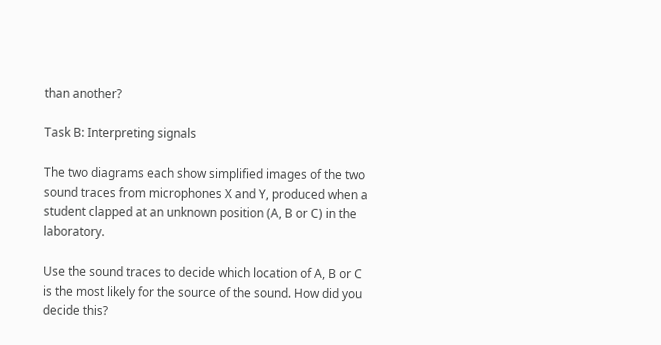than another?

Task B: Interpreting signals

The two diagrams each show simplified images of the two sound traces from microphones X and Y, produced when a student clapped at an unknown position (A, B or C) in the laboratory.

Use the sound traces to decide which location of A, B or C is the most likely for the source of the sound. How did you decide this?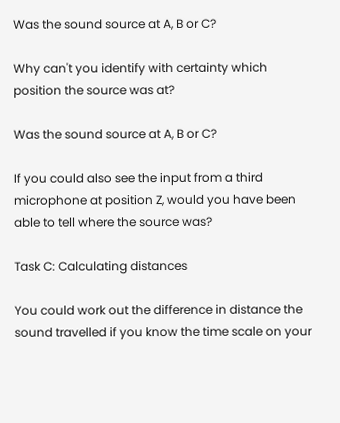Was the sound source at A, B or C?

Why can't you identify with certainty which position the source was at?

Was the sound source at A, B or C?

If you could also see the input from a third microphone at position Z, would you have been able to tell where the source was?

Task C: Calculating distances

You could work out the difference in distance the sound travelled if you know the time scale on your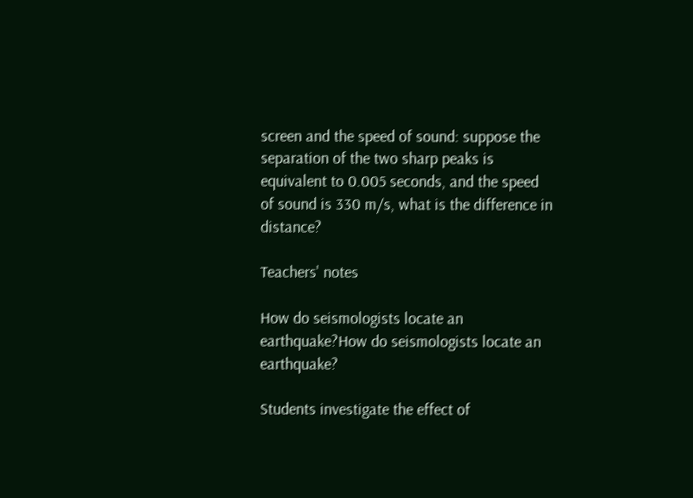screen and the speed of sound: suppose the separation of the two sharp peaks is equivalent to 0.005 seconds, and the speed of sound is 330 m/s, what is the difference in distance?

Teachers' notes

How do seismologists locate an earthquake?How do seismologists locate an earthquake?

Students investigate the effect of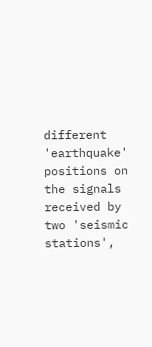different 'earthquake' positions on the signals received by two 'seismic stations',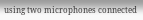using two microphones connected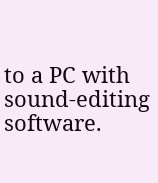to a PC with sound-editing software.